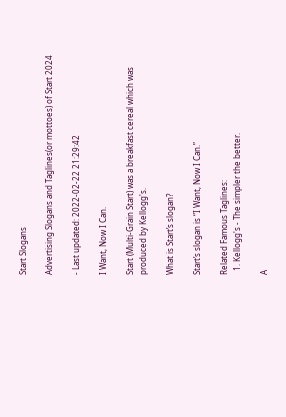Start Slogans

Advertising Slogans and Taglines(or mottoes) of Start 2024

- Last updated: 2022-02-22 21:29:42

I Want, Now I Can.

Start (Multi-Grain Start) was a breakfast cereal which was produced by Kellogg's.

What is Start’s slogan?

Start’s slogan is “I Want, Now I Can.”

Related Famous Taglines:
  1. Kellogg's - The simpler the better.

A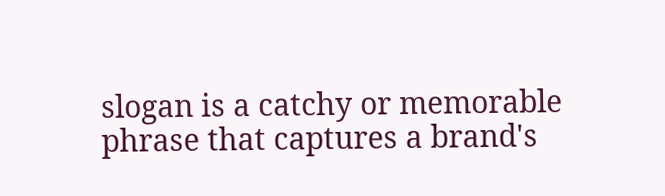slogan is a catchy or memorable phrase that captures a brand's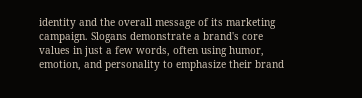identity and the overall message of its marketing campaign. Slogans demonstrate a brand's core values in just a few words, often using humor, emotion, and personality to emphasize their brand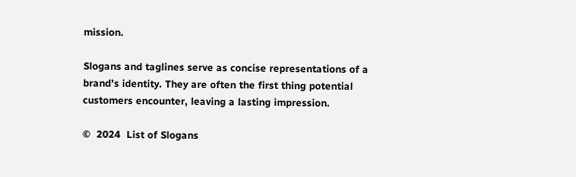mission.

Slogans and taglines serve as concise representations of a brand’s identity. They are often the first thing potential customers encounter, leaving a lasting impression.

©  2024  List of Slogans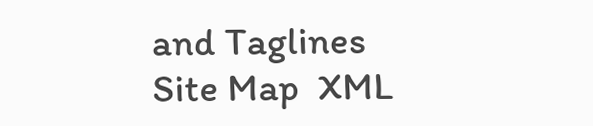and Taglines    Site Map  XML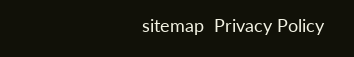sitemap  Privacy Policy